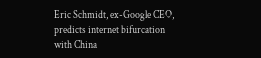Eric Schmidt, ex-Google CEO, predicts internet bifurcation with China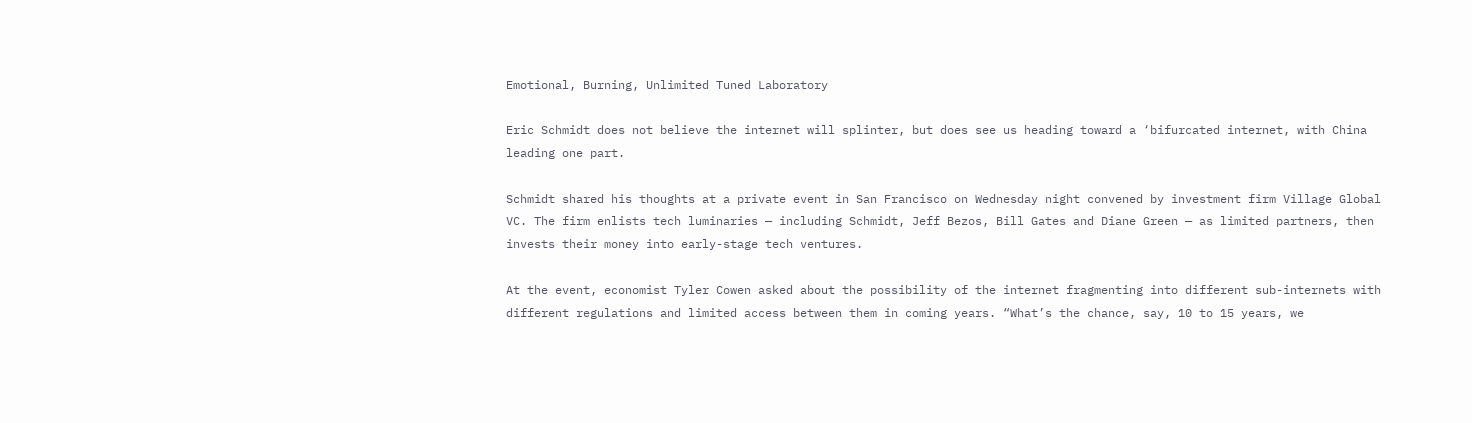Emotional, Burning, Unlimited Tuned Laboratory

Eric Schmidt does not believe the internet will splinter, but does see us heading toward a ‘bifurcated internet, with China leading one part.

Schmidt shared his thoughts at a private event in San Francisco on Wednesday night convened by investment firm Village Global VC. The firm enlists tech luminaries — including Schmidt, Jeff Bezos, Bill Gates and Diane Green — as limited partners, then invests their money into early-stage tech ventures.

At the event, economist Tyler Cowen asked about the possibility of the internet fragmenting into different sub-internets with different regulations and limited access between them in coming years. “What’s the chance, say, 10 to 15 years, we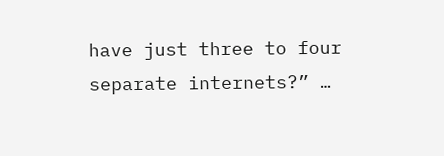have just three to four separate internets?” …